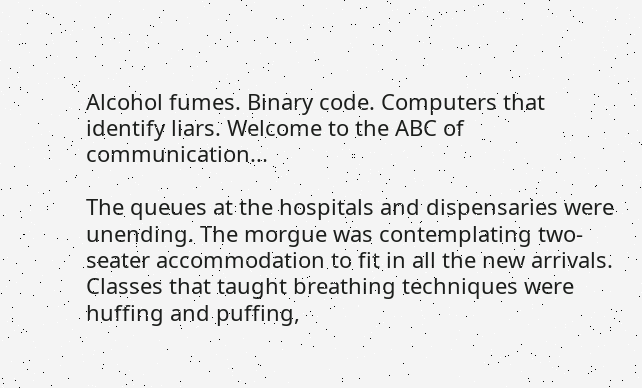Alcohol fumes. Binary code. Computers that identify liars. Welcome to the ABC of communication...

The queues at the hospitals and dispensaries were unending. The morgue was contemplating two-seater accommodation to fit in all the new arrivals. Classes that taught breathing techniques were huffing and puffing,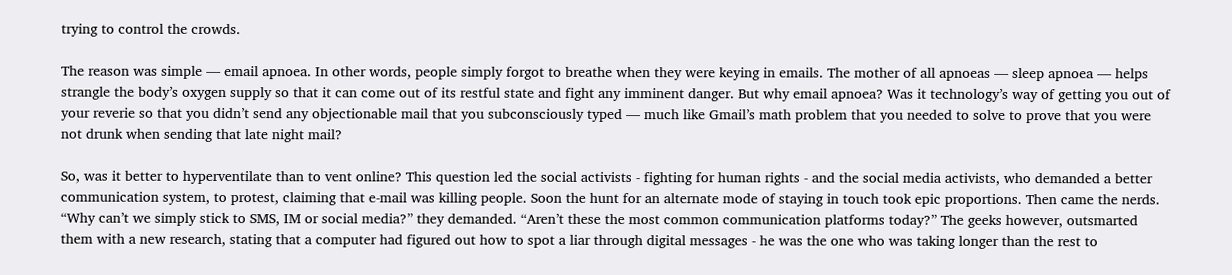trying to control the crowds.

The reason was simple — email apnoea. In other words, people simply forgot to breathe when they were keying in emails. The mother of all apnoeas — sleep apnoea — helps strangle the body’s oxygen supply so that it can come out of its restful state and fight any imminent danger. But why email apnoea? Was it technology’s way of getting you out of your reverie so that you didn’t send any objectionable mail that you subconsciously typed — much like Gmail’s math problem that you needed to solve to prove that you were not drunk when sending that late night mail?

So, was it better to hyperventilate than to vent online? This question led the social activists - fighting for human rights - and the social media activists, who demanded a better communication system, to protest, claiming that e-mail was killing people. Soon the hunt for an alternate mode of staying in touch took epic proportions. Then came the nerds. “Why can’t we simply stick to SMS, IM or social media?” they demanded. “Aren’t these the most common communication platforms today?” The geeks however, outsmarted them with a new research, stating that a computer had figured out how to spot a liar through digital messages - he was the one who was taking longer than the rest to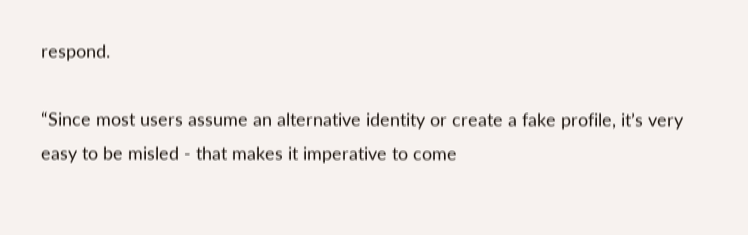respond.

“Since most users assume an alternative identity or create a fake profile, it’s very easy to be misled - that makes it imperative to come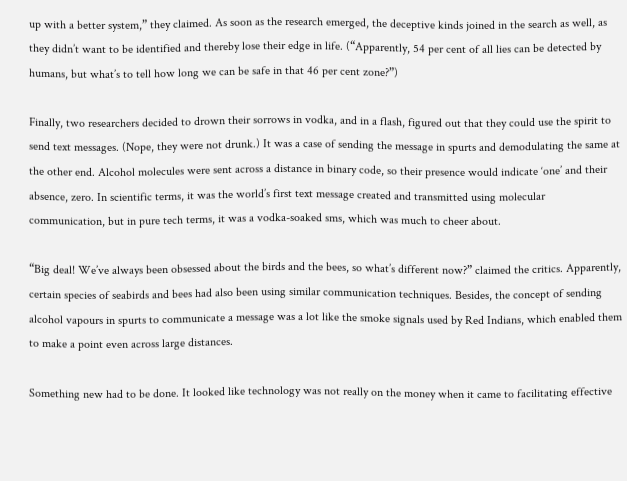up with a better system,” they claimed. As soon as the research emerged, the deceptive kinds joined in the search as well, as they didn’t want to be identified and thereby lose their edge in life. (“Apparently, 54 per cent of all lies can be detected by humans, but what’s to tell how long we can be safe in that 46 per cent zone?”)

Finally, two researchers decided to drown their sorrows in vodka, and in a flash, figured out that they could use the spirit to send text messages. (Nope, they were not drunk.) It was a case of sending the message in spurts and demodulating the same at the other end. Alcohol molecules were sent across a distance in binary code, so their presence would indicate ‘one’ and their absence, zero. In scientific terms, it was the world’s first text message created and transmitted using molecular communication, but in pure tech terms, it was a vodka-soaked sms, which was much to cheer about.

“Big deal! We’ve always been obsessed about the birds and the bees, so what’s different now?” claimed the critics. Apparently, certain species of seabirds and bees had also been using similar communication techniques. Besides, the concept of sending alcohol vapours in spurts to communicate a message was a lot like the smoke signals used by Red Indians, which enabled them to make a point even across large distances.

Something new had to be done. It looked like technology was not really on the money when it came to facilitating effective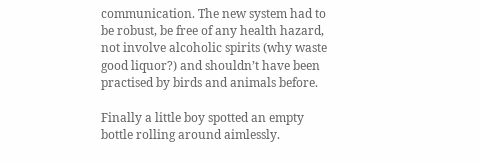communication. The new system had to be robust, be free of any health hazard, not involve alcoholic spirits (why waste good liquor?) and shouldn’t have been practised by birds and animals before.

Finally a little boy spotted an empty bottle rolling around aimlessly.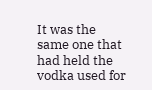It was the same one that had held the vodka used for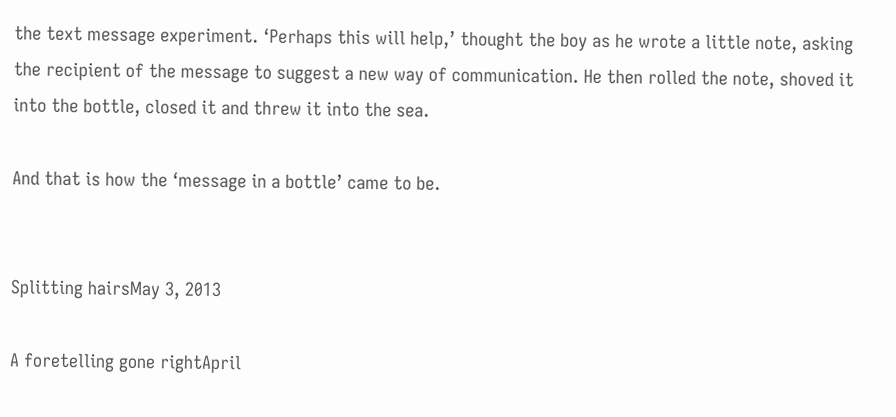the text message experiment. ‘Perhaps this will help,’ thought the boy as he wrote a little note, asking the recipient of the message to suggest a new way of communication. He then rolled the note, shoved it into the bottle, closed it and threw it into the sea.

And that is how the ‘message in a bottle’ came to be.


Splitting hairsMay 3, 2013

A foretelling gone rightApril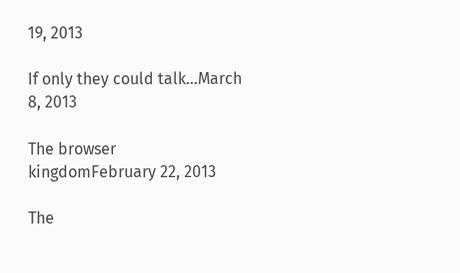19, 2013

If only they could talk...March 8, 2013

The browser kingdomFebruary 22, 2013

The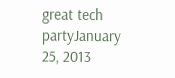great tech partyJanuary 25, 2013